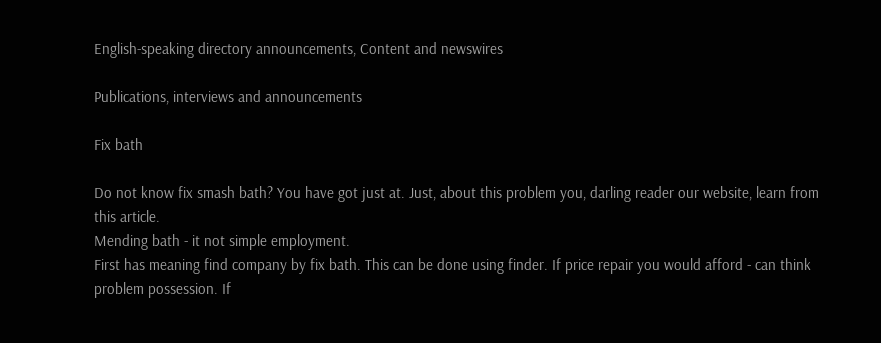English-speaking directory announcements, Content and newswires

Publications, interviews and announcements

Fix bath

Do not know fix smash bath? You have got just at. Just, about this problem you, darling reader our website, learn from this article.
Mending bath - it not simple employment.
First has meaning find company by fix bath. This can be done using finder. If price repair you would afford - can think problem possession. If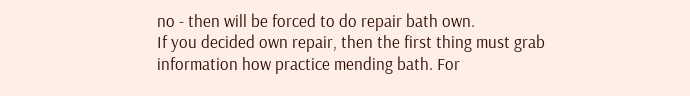no - then will be forced to do repair bath own.
If you decided own repair, then the first thing must grab information how practice mending bath. For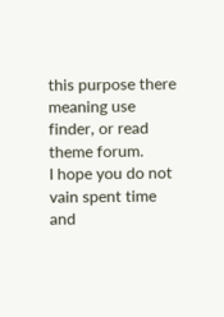this purpose there meaning use finder, or read theme forum.
I hope you do not vain spent time and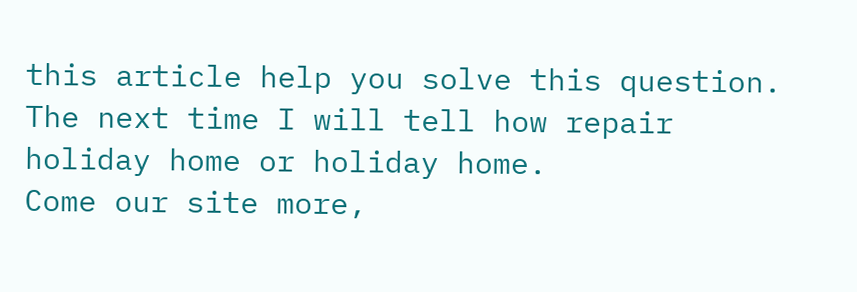this article help you solve this question. The next time I will tell how repair holiday home or holiday home.
Come our site more,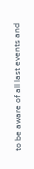to be aware of all last events and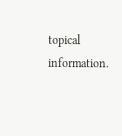topical information.